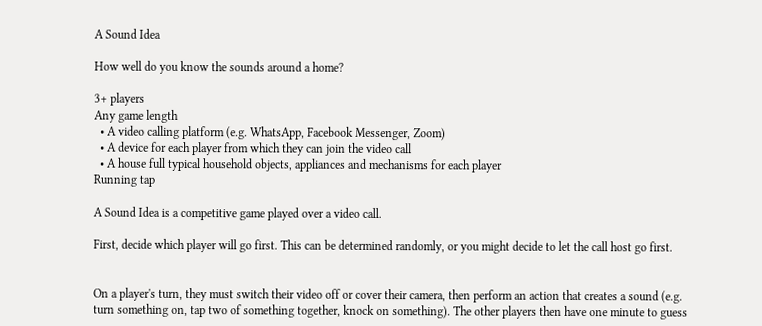A Sound Idea

How well do you know the sounds around a home?

3+ players
Any game length
  • A video calling platform (e.g. WhatsApp, Facebook Messenger, Zoom)
  • A device for each player from which they can join the video call
  • A house full typical household objects, appliances and mechanisms for each player
Running tap

A Sound Idea is a competitive game played over a video call.

First, decide which player will go first. This can be determined randomly, or you might decide to let the call host go first.


On a player's turn, they must switch their video off or cover their camera, then perform an action that creates a sound (e.g. turn something on, tap two of something together, knock on something). The other players then have one minute to guess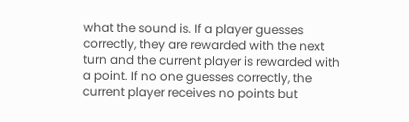what the sound is. If a player guesses correctly, they are rewarded with the next turn and the current player is rewarded with a point. If no one guesses correctly, the current player receives no points but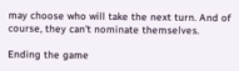may choose who will take the next turn. And of course, they can't nominate themselves.

Ending the game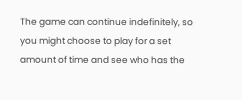The game can continue indefinitely, so you might choose to play for a set amount of time and see who has the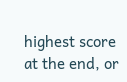highest score at the end, or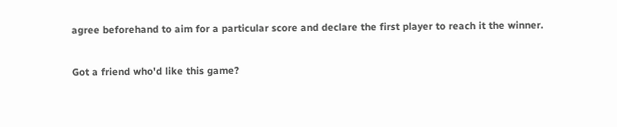agree beforehand to aim for a particular score and declare the first player to reach it the winner.

Got a friend who'd like this game?